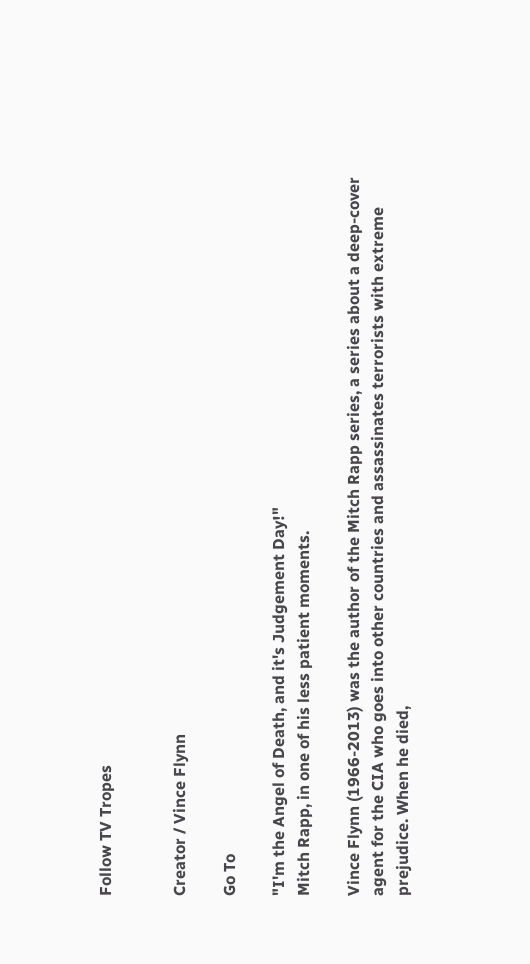Follow TV Tropes


Creator / Vince Flynn

Go To

"I'm the Angel of Death, and it's Judgement Day!"
Mitch Rapp, in one of his less patient moments.

Vince Flynn (1966-2013) was the author of the Mitch Rapp series, a series about a deep-cover agent for the CIA who goes into other countries and assassinates terrorists with extreme prejudice. When he died,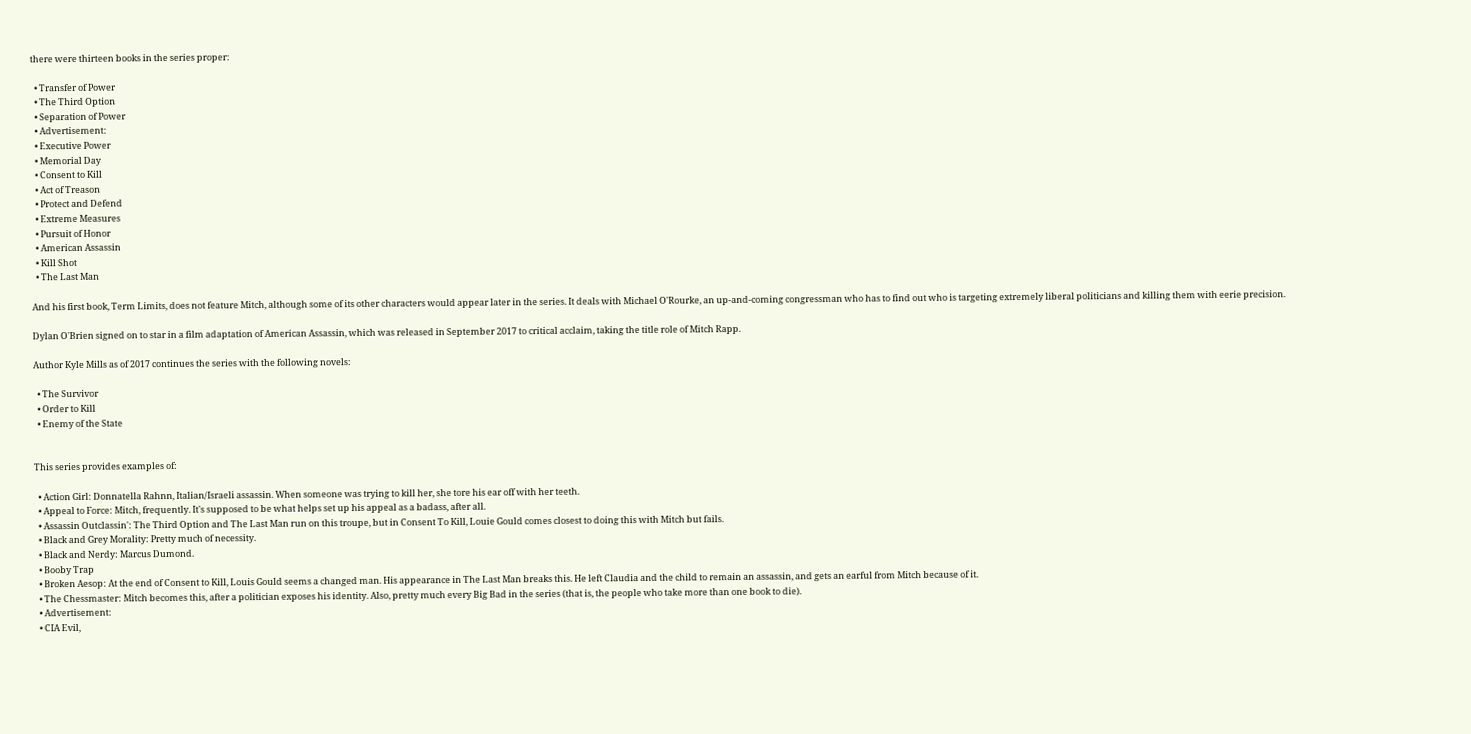there were thirteen books in the series proper:

  • Transfer of Power
  • The Third Option
  • Separation of Power
  • Advertisement:
  • Executive Power
  • Memorial Day
  • Consent to Kill
  • Act of Treason
  • Protect and Defend
  • Extreme Measures
  • Pursuit of Honor
  • American Assassin
  • Kill Shot
  • The Last Man

And his first book, Term Limits, does not feature Mitch, although some of its other characters would appear later in the series. It deals with Michael O'Rourke, an up-and-coming congressman who has to find out who is targeting extremely liberal politicians and killing them with eerie precision.

Dylan O'Brien signed on to star in a film adaptation of American Assassin, which was released in September 2017 to critical acclaim, taking the title role of Mitch Rapp.

Author Kyle Mills as of 2017 continues the series with the following novels:

  • The Survivor
  • Order to Kill
  • Enemy of the State


This series provides examples of:

  • Action Girl: Donnatella Rahnn, Italian/Israeli assassin. When someone was trying to kill her, she tore his ear off with her teeth.
  • Appeal to Force: Mitch, frequently. It's supposed to be what helps set up his appeal as a badass, after all.
  • Assassin Outclassin': The Third Option and The Last Man run on this troupe, but in Consent To Kill, Louie Gould comes closest to doing this with Mitch but fails.
  • Black and Grey Morality: Pretty much of necessity.
  • Black and Nerdy: Marcus Dumond.
  • Booby Trap
  • Broken Aesop: At the end of Consent to Kill, Louis Gould seems a changed man. His appearance in The Last Man breaks this. He left Claudia and the child to remain an assassin, and gets an earful from Mitch because of it.
  • The Chessmaster: Mitch becomes this, after a politician exposes his identity. Also, pretty much every Big Bad in the series (that is, the people who take more than one book to die).
  • Advertisement:
  • CIA Evil,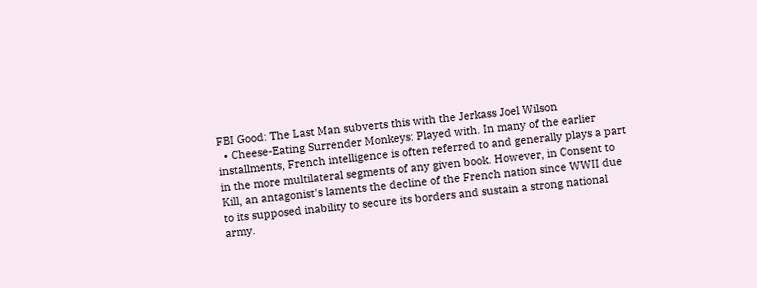FBI Good: The Last Man subverts this with the Jerkass Joel Wilson
  • Cheese-Eating Surrender Monkeys: Played with. In many of the earlier installments, French intelligence is often referred to and generally plays a part in the more multilateral segments of any given book. However, in Consent to Kill, an antagonist's laments the decline of the French nation since WWII due to its supposed inability to secure its borders and sustain a strong national army.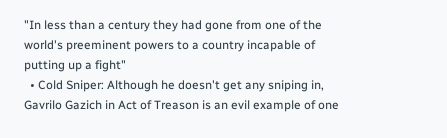"In less than a century they had gone from one of the world's preeminent powers to a country incapable of putting up a fight"
  • Cold Sniper: Although he doesn't get any sniping in, Gavrilo Gazich in Act of Treason is an evil example of one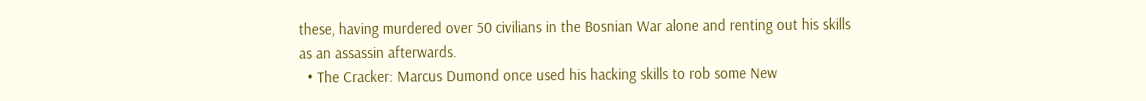these, having murdered over 50 civilians in the Bosnian War alone and renting out his skills as an assassin afterwards.
  • The Cracker: Marcus Dumond once used his hacking skills to rob some New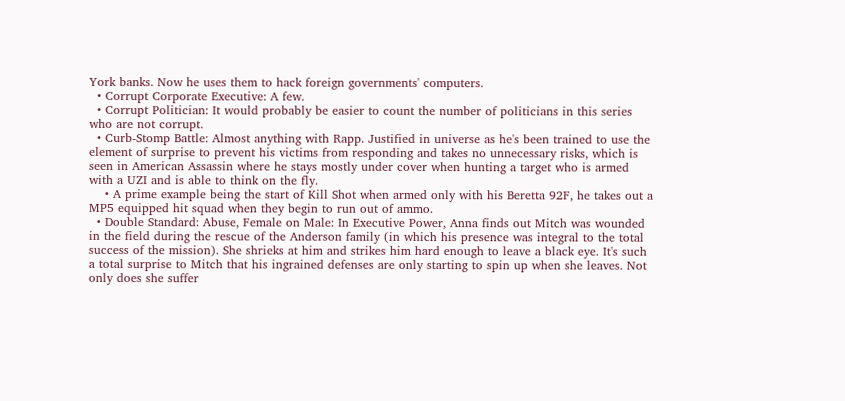York banks. Now he uses them to hack foreign governments' computers.
  • Corrupt Corporate Executive: A few.
  • Corrupt Politician: It would probably be easier to count the number of politicians in this series who are not corrupt.
  • Curb-Stomp Battle: Almost anything with Rapp. Justified in universe as he's been trained to use the element of surprise to prevent his victims from responding and takes no unnecessary risks, which is seen in American Assassin where he stays mostly under cover when hunting a target who is armed with a UZI and is able to think on the fly.
    • A prime example being the start of Kill Shot when armed only with his Beretta 92F, he takes out a MP5 equipped hit squad when they begin to run out of ammo.
  • Double Standard: Abuse, Female on Male: In Executive Power, Anna finds out Mitch was wounded in the field during the rescue of the Anderson family (in which his presence was integral to the total success of the mission). She shrieks at him and strikes him hard enough to leave a black eye. It's such a total surprise to Mitch that his ingrained defenses are only starting to spin up when she leaves. Not only does she suffer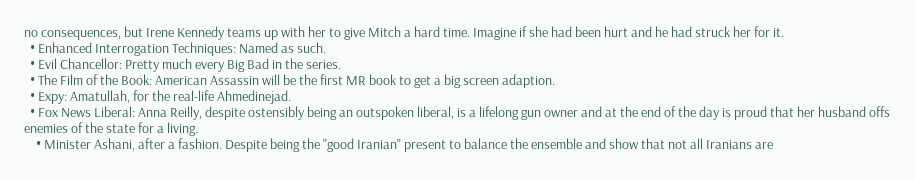no consequences, but Irene Kennedy teams up with her to give Mitch a hard time. Imagine if she had been hurt and he had struck her for it.
  • Enhanced Interrogation Techniques: Named as such.
  • Evil Chancellor: Pretty much every Big Bad in the series.
  • The Film of the Book: American Assassin will be the first MR book to get a big screen adaption.
  • Expy: Amatullah, for the real-life Ahmedinejad.
  • Fox News Liberal: Anna Reilly, despite ostensibly being an outspoken liberal, is a lifelong gun owner and at the end of the day is proud that her husband offs enemies of the state for a living.
    • Minister Ashani, after a fashion. Despite being the "good Iranian" present to balance the ensemble and show that not all Iranians are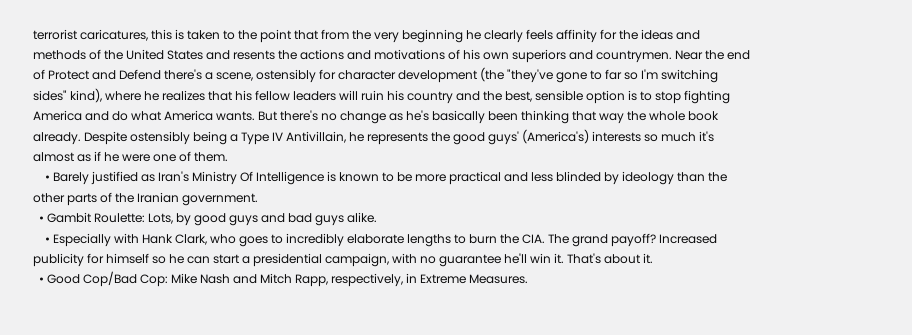terrorist caricatures, this is taken to the point that from the very beginning he clearly feels affinity for the ideas and methods of the United States and resents the actions and motivations of his own superiors and countrymen. Near the end of Protect and Defend there's a scene, ostensibly for character development (the "they've gone to far so I'm switching sides" kind), where he realizes that his fellow leaders will ruin his country and the best, sensible option is to stop fighting America and do what America wants. But there's no change as he's basically been thinking that way the whole book already. Despite ostensibly being a Type IV Antivillain, he represents the good guys' (America's) interests so much it's almost as if he were one of them.
    • Barely justified as Iran's Ministry Of Intelligence is known to be more practical and less blinded by ideology than the other parts of the Iranian government.
  • Gambit Roulette: Lots, by good guys and bad guys alike.
    • Especially with Hank Clark, who goes to incredibly elaborate lengths to burn the CIA. The grand payoff? Increased publicity for himself so he can start a presidential campaign, with no guarantee he'll win it. That's about it.
  • Good Cop/Bad Cop: Mike Nash and Mitch Rapp, respectively, in Extreme Measures.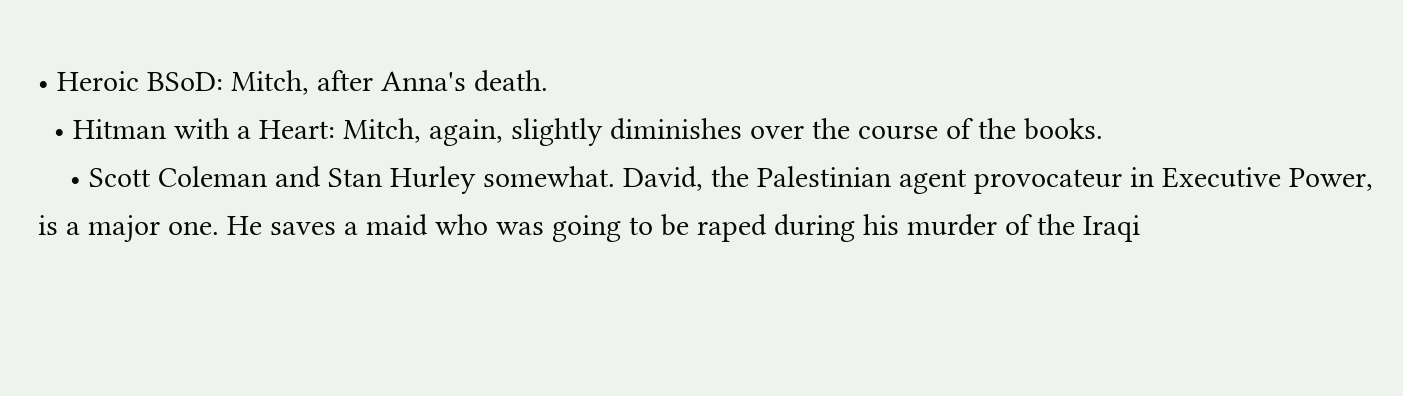• Heroic BSoD: Mitch, after Anna's death.
  • Hitman with a Heart: Mitch, again, slightly diminishes over the course of the books.
    • Scott Coleman and Stan Hurley somewhat. David, the Palestinian agent provocateur in Executive Power, is a major one. He saves a maid who was going to be raped during his murder of the Iraqi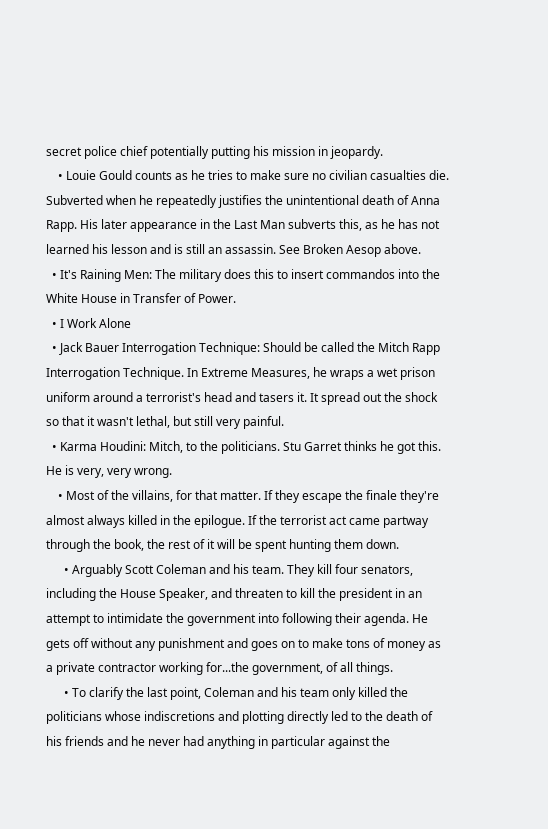secret police chief potentially putting his mission in jeopardy.
    • Louie Gould counts as he tries to make sure no civilian casualties die. Subverted when he repeatedly justifies the unintentional death of Anna Rapp. His later appearance in the Last Man subverts this, as he has not learned his lesson and is still an assassin. See Broken Aesop above.
  • It's Raining Men: The military does this to insert commandos into the White House in Transfer of Power.
  • I Work Alone
  • Jack Bauer Interrogation Technique: Should be called the Mitch Rapp Interrogation Technique. In Extreme Measures, he wraps a wet prison uniform around a terrorist's head and tasers it. It spread out the shock so that it wasn't lethal, but still very painful.
  • Karma Houdini: Mitch, to the politicians. Stu Garret thinks he got this. He is very, very wrong.
    • Most of the villains, for that matter. If they escape the finale they're almost always killed in the epilogue. If the terrorist act came partway through the book, the rest of it will be spent hunting them down.
      • Arguably Scott Coleman and his team. They kill four senators, including the House Speaker, and threaten to kill the president in an attempt to intimidate the government into following their agenda. He gets off without any punishment and goes on to make tons of money as a private contractor working for...the government, of all things.
      • To clarify the last point, Coleman and his team only killed the politicians whose indiscretions and plotting directly led to the death of his friends and he never had anything in particular against the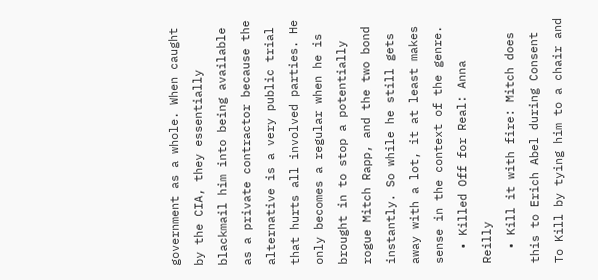government as a whole. When caught by the CIA, they essentially blackmail him into being available as a private contractor because the alternative is a very public trial that hurts all involved parties. He only becomes a regular when he is brought in to stop a potentially rogue Mitch Rapp, and the two bond instantly. So while he still gets away with a lot, it at least makes sense in the context of the genre.
  • Killed Off for Real: Anna Reilly
  • Kill it with fire: Mitch does this to Erich Abel during Consent To Kill by tying him to a chair and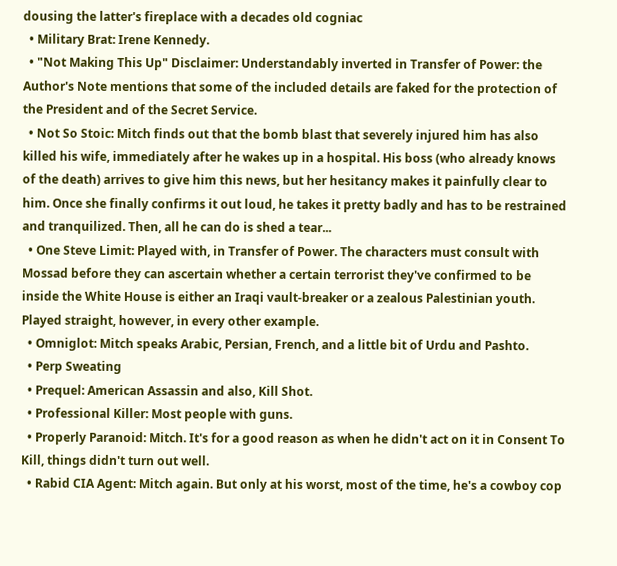dousing the latter's fireplace with a decades old cogniac
  • Military Brat: Irene Kennedy.
  • "Not Making This Up" Disclaimer: Understandably inverted in Transfer of Power: the Author's Note mentions that some of the included details are faked for the protection of the President and of the Secret Service.
  • Not So Stoic: Mitch finds out that the bomb blast that severely injured him has also killed his wife, immediately after he wakes up in a hospital. His boss (who already knows of the death) arrives to give him this news, but her hesitancy makes it painfully clear to him. Once she finally confirms it out loud, he takes it pretty badly and has to be restrained and tranquilized. Then, all he can do is shed a tear...
  • One Steve Limit: Played with, in Transfer of Power. The characters must consult with Mossad before they can ascertain whether a certain terrorist they've confirmed to be inside the White House is either an Iraqi vault-breaker or a zealous Palestinian youth. Played straight, however, in every other example.
  • Omniglot: Mitch speaks Arabic, Persian, French, and a little bit of Urdu and Pashto.
  • Perp Sweating
  • Prequel: American Assassin and also, Kill Shot.
  • Professional Killer: Most people with guns.
  • Properly Paranoid: Mitch. It's for a good reason as when he didn't act on it in Consent To Kill, things didn't turn out well.
  • Rabid CIA Agent: Mitch again. But only at his worst, most of the time, he's a cowboy cop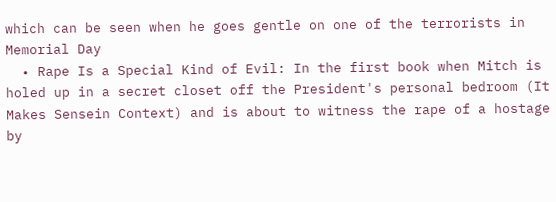which can be seen when he goes gentle on one of the terrorists in Memorial Day
  • Rape Is a Special Kind of Evil: In the first book when Mitch is holed up in a secret closet off the President's personal bedroom (It Makes Sensein Context) and is about to witness the rape of a hostage by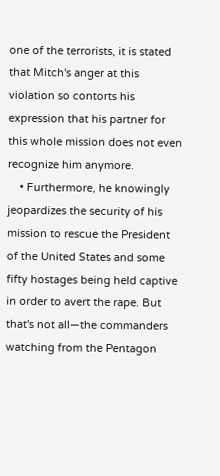one of the terrorists, it is stated that Mitch's anger at this violation so contorts his expression that his partner for this whole mission does not even recognize him anymore.
    • Furthermore, he knowingly jeopardizes the security of his mission to rescue the President of the United States and some fifty hostages being held captive in order to avert the rape. But that's not all—the commanders watching from the Pentagon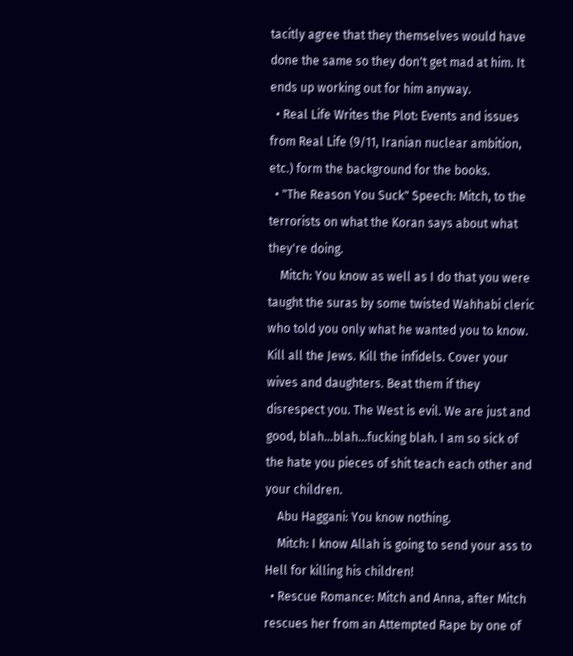tacitly agree that they themselves would have done the same so they don't get mad at him. It ends up working out for him anyway.
  • Real Life Writes the Plot: Events and issues from Real Life (9/11, Iranian nuclear ambition, etc.) form the background for the books.
  • "The Reason You Suck" Speech: Mitch, to the terrorists on what the Koran says about what they're doing.
    Mitch: You know as well as I do that you were taught the suras by some twisted Wahhabi cleric who told you only what he wanted you to know. Kill all the Jews. Kill the infidels. Cover your wives and daughters. Beat them if they disrespect you. The West is evil. We are just and good, blah...blah...fucking blah. I am so sick of the hate you pieces of shit teach each other and your children.
    Abu Haggani: You know nothing.
    Mitch: I know Allah is going to send your ass to Hell for killing his children!
  • Rescue Romance: Mitch and Anna, after Mitch rescues her from an Attempted Rape by one of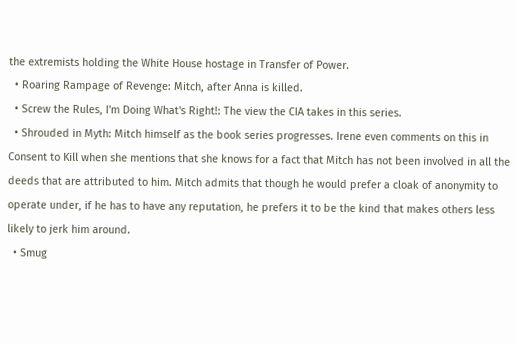the extremists holding the White House hostage in Transfer of Power.
  • Roaring Rampage of Revenge: Mitch, after Anna is killed.
  • Screw the Rules, I'm Doing What's Right!: The view the CIA takes in this series.
  • Shrouded in Myth: Mitch himself as the book series progresses. Irene even comments on this in Consent to Kill when she mentions that she knows for a fact that Mitch has not been involved in all the deeds that are attributed to him. Mitch admits that though he would prefer a cloak of anonymity to operate under, if he has to have any reputation, he prefers it to be the kind that makes others less likely to jerk him around.
  • Smug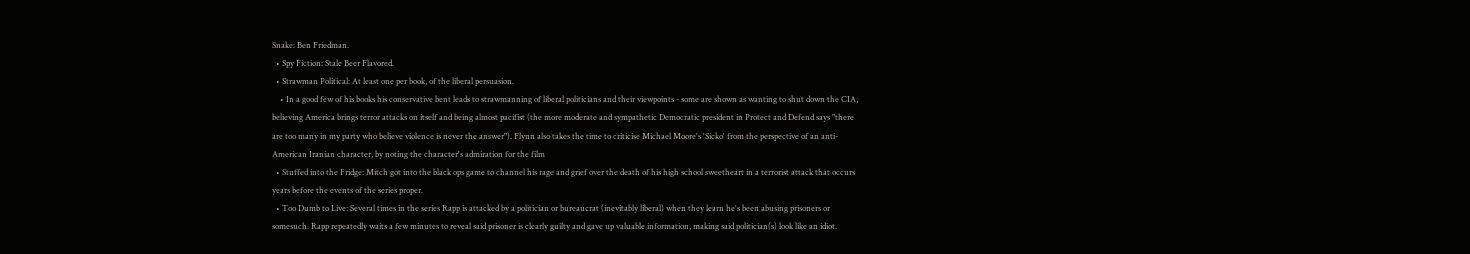Snake: Ben Friedman.
  • Spy Fiction: Stale Beer Flavored.
  • Strawman Political: At least one per book, of the liberal persuasion.
    • In a good few of his books his conservative bent leads to strawmanning of liberal politicians and their viewpoints - some are shown as wanting to shut down the CIA, believing America brings terror attacks on itself and being almost pacifist (the more moderate and sympathetic Democratic president in Protect and Defend says "there are too many in my party who believe violence is never the answer"). Flynn also takes the time to criticise Michael Moore's 'Sicko' from the perspective of an anti-American Iranian character, by noting the character's admiration for the film
  • Stuffed into the Fridge: Mitch got into the black ops game to channel his rage and grief over the death of his high school sweetheart in a terrorist attack that occurs years before the events of the series proper.
  • Too Dumb to Live: Several times in the series Rapp is attacked by a politician or bureaucrat (inevitably liberal) when they learn he's been abusing prisoners or somesuch. Rapp repeatedly waits a few minutes to reveal said prisoner is clearly guilty and gave up valuable information, making said politician(s) look like an idiot.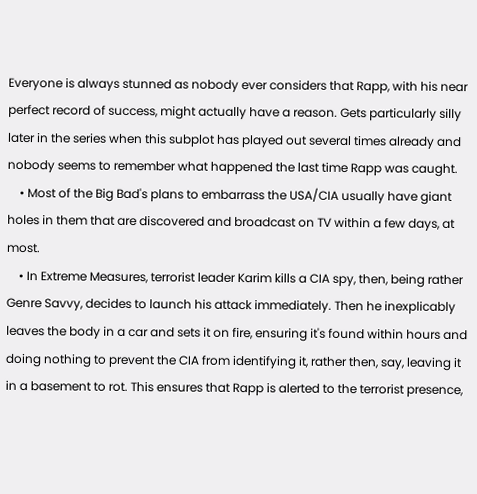Everyone is always stunned as nobody ever considers that Rapp, with his near perfect record of success, might actually have a reason. Gets particularly silly later in the series when this subplot has played out several times already and nobody seems to remember what happened the last time Rapp was caught.
    • Most of the Big Bad's plans to embarrass the USA/CIA usually have giant holes in them that are discovered and broadcast on TV within a few days, at most.
    • In Extreme Measures, terrorist leader Karim kills a CIA spy, then, being rather Genre Savvy, decides to launch his attack immediately. Then he inexplicably leaves the body in a car and sets it on fire, ensuring it's found within hours and doing nothing to prevent the CIA from identifying it, rather then, say, leaving it in a basement to rot. This ensures that Rapp is alerted to the terrorist presence,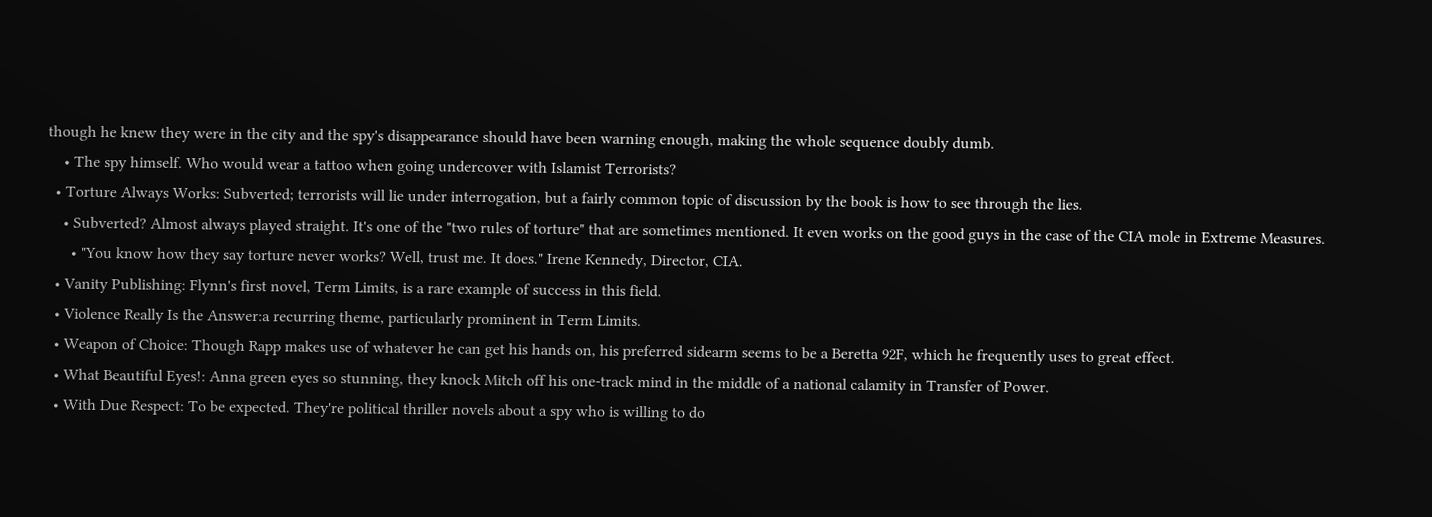though he knew they were in the city and the spy's disappearance should have been warning enough, making the whole sequence doubly dumb.
    • The spy himself. Who would wear a tattoo when going undercover with Islamist Terrorists?
  • Torture Always Works: Subverted; terrorists will lie under interrogation, but a fairly common topic of discussion by the book is how to see through the lies.
    • Subverted? Almost always played straight. It's one of the "two rules of torture" that are sometimes mentioned. It even works on the good guys in the case of the CIA mole in Extreme Measures.
      • "You know how they say torture never works? Well, trust me. It does." Irene Kennedy, Director, CIA.
  • Vanity Publishing: Flynn's first novel, Term Limits, is a rare example of success in this field.
  • Violence Really Is the Answer:a recurring theme, particularly prominent in Term Limits.
  • Weapon of Choice: Though Rapp makes use of whatever he can get his hands on, his preferred sidearm seems to be a Beretta 92F, which he frequently uses to great effect.
  • What Beautiful Eyes!: Anna green eyes so stunning, they knock Mitch off his one-track mind in the middle of a national calamity in Transfer of Power.
  • With Due Respect: To be expected. They're political thriller novels about a spy who is willing to do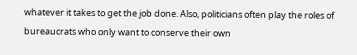whatever it takes to get the job done. Also, politicians often play the roles of bureaucrats who only want to conserve their own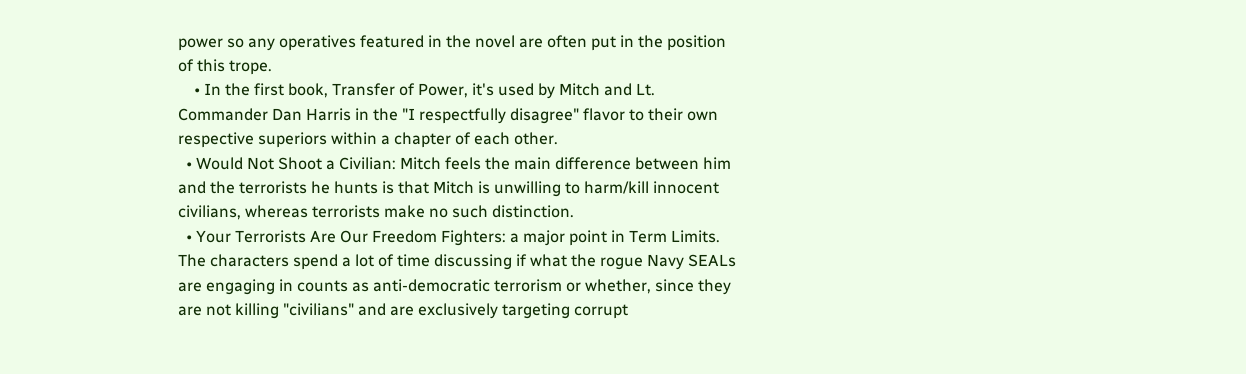power so any operatives featured in the novel are often put in the position of this trope.
    • In the first book, Transfer of Power, it's used by Mitch and Lt. Commander Dan Harris in the "I respectfully disagree" flavor to their own respective superiors within a chapter of each other.
  • Would Not Shoot a Civilian: Mitch feels the main difference between him and the terrorists he hunts is that Mitch is unwilling to harm/kill innocent civilians, whereas terrorists make no such distinction.
  • Your Terrorists Are Our Freedom Fighters: a major point in Term Limits. The characters spend a lot of time discussing if what the rogue Navy SEALs are engaging in counts as anti-democratic terrorism or whether, since they are not killing "civilians" and are exclusively targeting corrupt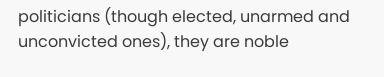politicians (though elected, unarmed and unconvicted ones), they are noble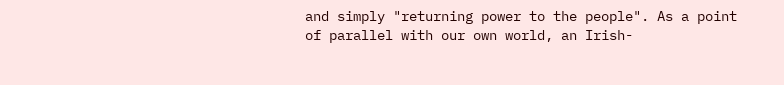and simply "returning power to the people". As a point of parallel with our own world, an Irish-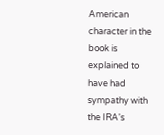American character in the book is explained to have had sympathy with the IRA's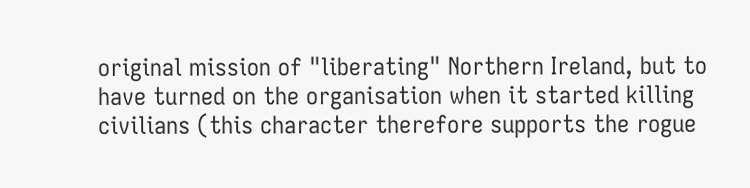original mission of "liberating" Northern Ireland, but to have turned on the organisation when it started killing civilians (this character therefore supports the rogue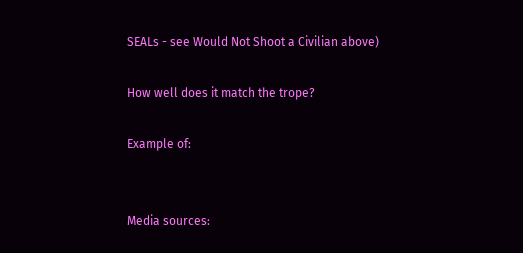SEALs - see Would Not Shoot a Civilian above)

How well does it match the trope?

Example of:


Media sources: